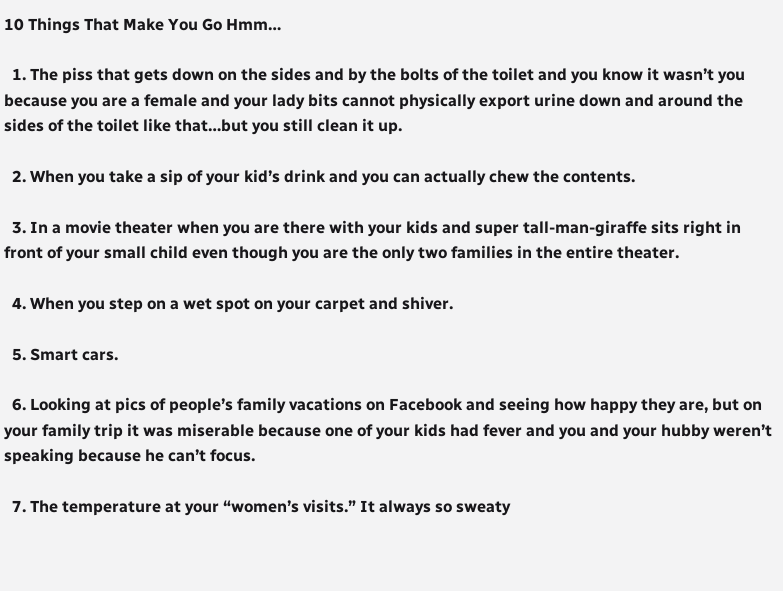10 Things That Make You Go Hmm…

  1. The piss that gets down on the sides and by the bolts of the toilet and you know it wasn’t you because you are a female and your lady bits cannot physically export urine down and around the sides of the toilet like that…but you still clean it up.

  2. When you take a sip of your kid’s drink and you can actually chew the contents.

  3. In a movie theater when you are there with your kids and super tall-man-giraffe sits right in front of your small child even though you are the only two families in the entire theater.

  4. When you step on a wet spot on your carpet and shiver.

  5. Smart cars.

  6. Looking at pics of people’s family vacations on Facebook and seeing how happy they are, but on your family trip it was miserable because one of your kids had fever and you and your hubby weren’t speaking because he can’t focus.

  7. The temperature at your “women’s visits.” It always so sweaty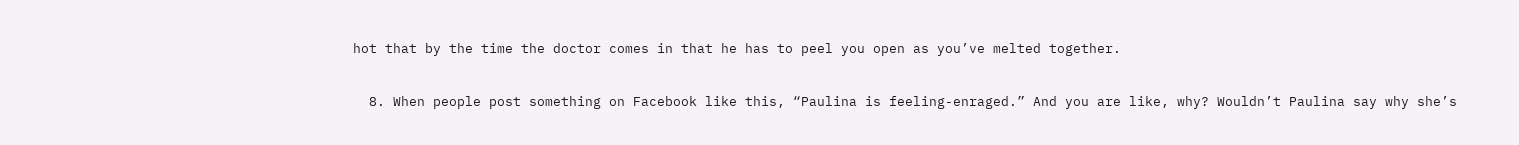hot that by the time the doctor comes in that he has to peel you open as you’ve melted together.

  8. When people post something on Facebook like this, “Paulina is feeling-enraged.” And you are like, why? Wouldn’t Paulina say why she’s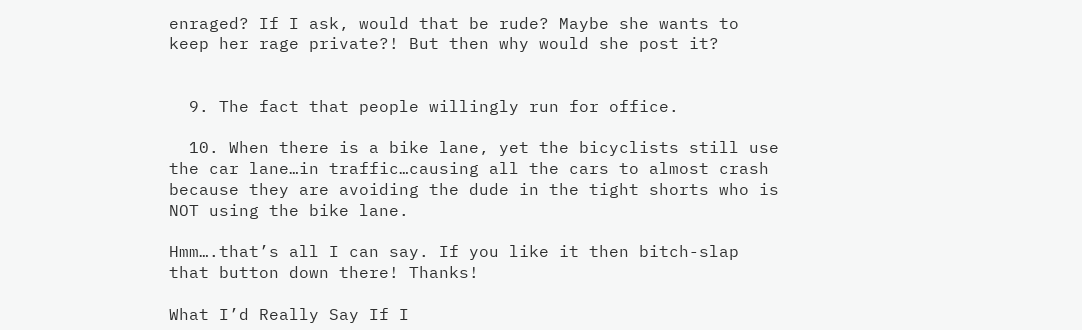enraged? If I ask, would that be rude? Maybe she wants to keep her rage private?! But then why would she post it?


  9. The fact that people willingly run for office.

  10. When there is a bike lane, yet the bicyclists still use the car lane…in traffic…causing all the cars to almost crash because they are avoiding the dude in the tight shorts who is NOT using the bike lane.

Hmm….that’s all I can say. If you like it then bitch-slap that button down there! Thanks!

What I’d Really Say If I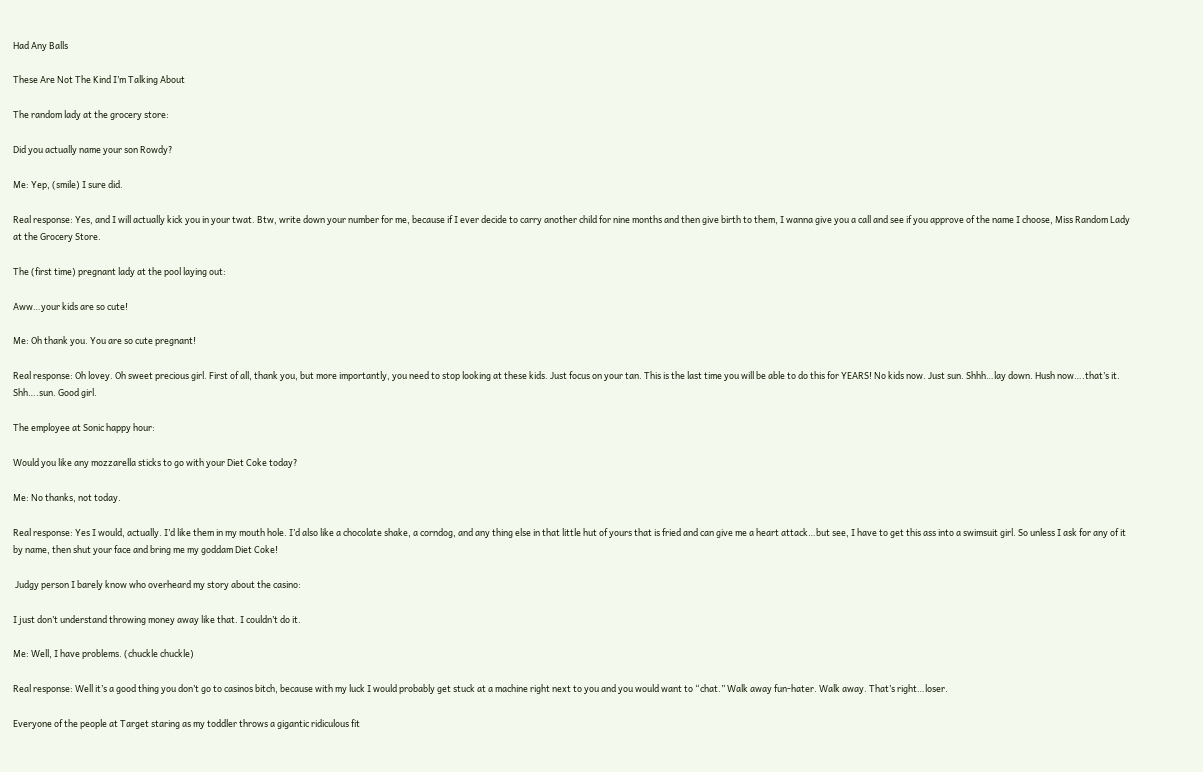Had Any Balls

These Are Not The Kind I’m Talking About

The random lady at the grocery store:

Did you actually name your son Rowdy?

Me: Yep, (smile) I sure did.

Real response: Yes, and I will actually kick you in your twat. Btw, write down your number for me, because if I ever decide to carry another child for nine months and then give birth to them, I wanna give you a call and see if you approve of the name I choose, Miss Random Lady at the Grocery Store.

The (first time) pregnant lady at the pool laying out:

Aww…your kids are so cute!

Me: Oh thank you. You are so cute pregnant!

Real response: Oh lovey. Oh sweet precious girl. First of all, thank you, but more importantly, you need to stop looking at these kids. Just focus on your tan. This is the last time you will be able to do this for YEARS! No kids now. Just sun. Shhh…lay down. Hush now….that’s it. Shh….sun. Good girl.

The employee at Sonic happy hour:

Would you like any mozzarella sticks to go with your Diet Coke today?

Me: No thanks, not today.

Real response: Yes I would, actually. I’d like them in my mouth hole. I’d also like a chocolate shake, a corndog, and any thing else in that little hut of yours that is fried and can give me a heart attack…but see, I have to get this ass into a swimsuit girl. So unless I ask for any of it by name, then shut your face and bring me my goddam Diet Coke!

 Judgy person I barely know who overheard my story about the casino:

I just don’t understand throwing money away like that. I couldn’t do it.

Me: Well, I have problems. (chuckle chuckle)

Real response: Well it’s a good thing you don’t go to casinos bitch, because with my luck I would probably get stuck at a machine right next to you and you would want to “chat.” Walk away fun-hater. Walk away. That’s right…loser.

Everyone of the people at Target staring as my toddler throws a gigantic ridiculous fit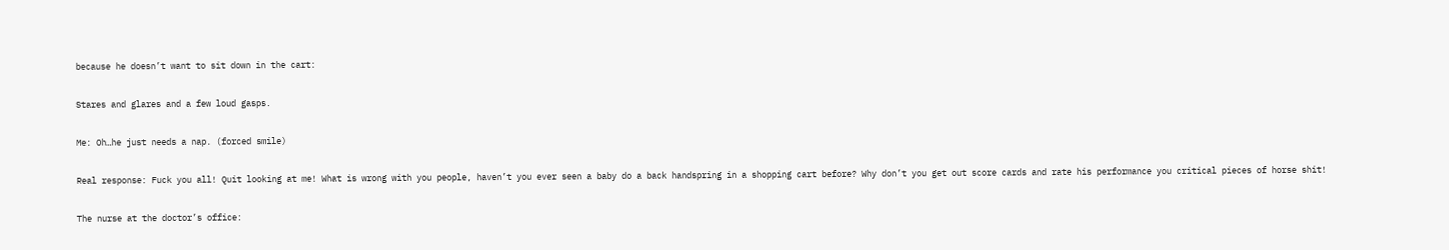because he doesn’t want to sit down in the cart:

Stares and glares and a few loud gasps.

Me: Oh…he just needs a nap. (forced smile)

Real response: Fuck you all! Quit looking at me! What is wrong with you people, haven’t you ever seen a baby do a back handspring in a shopping cart before? Why don’t you get out score cards and rate his performance you critical pieces of horse shit!

The nurse at the doctor’s office: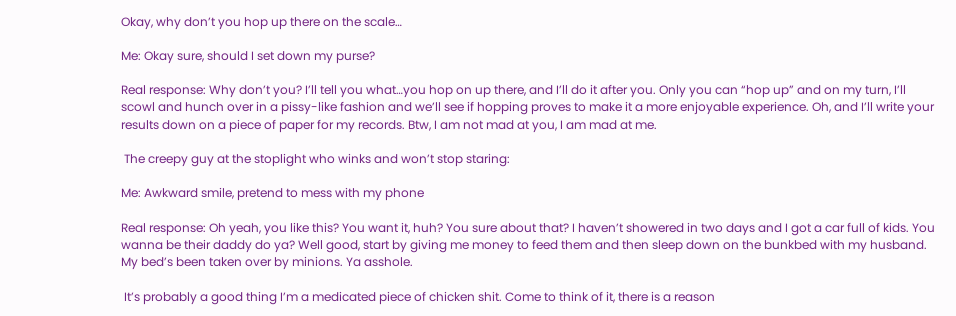Okay, why don’t you hop up there on the scale…

Me: Okay sure, should I set down my purse?

Real response: Why don’t you? I’ll tell you what…you hop on up there, and I’ll do it after you. Only you can “hop up” and on my turn, I’ll scowl and hunch over in a pissy-like fashion and we’ll see if hopping proves to make it a more enjoyable experience. Oh, and I’ll write your results down on a piece of paper for my records. Btw, I am not mad at you, I am mad at me.

 The creepy guy at the stoplight who winks and won’t stop staring:

Me: Awkward smile, pretend to mess with my phone

Real response: Oh yeah, you like this? You want it, huh? You sure about that? I haven’t showered in two days and I got a car full of kids. You wanna be their daddy do ya? Well good, start by giving me money to feed them and then sleep down on the bunkbed with my husband. My bed’s been taken over by minions. Ya asshole.

 It’s probably a good thing I’m a medicated piece of chicken shit. Come to think of it, there is a reason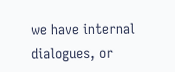we have internal dialogues, or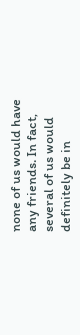none of us would have any friends. In fact, several of us would definitely be in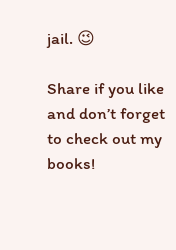jail. 😉

Share if you like and don’t forget to check out my books!